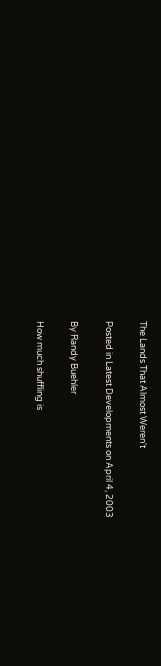The Lands That Almost Weren't

Posted in Latest Developments on April 4, 2003

By Randy Buehler

How much shuffling is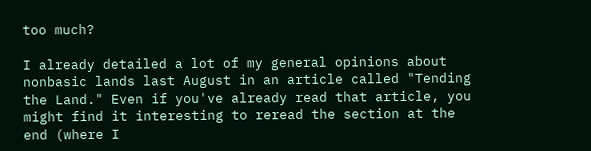too much?

I already detailed a lot of my general opinions about nonbasic lands last August in an article called "Tending the Land." Even if you've already read that article, you might find it interesting to reread the section at the end (where I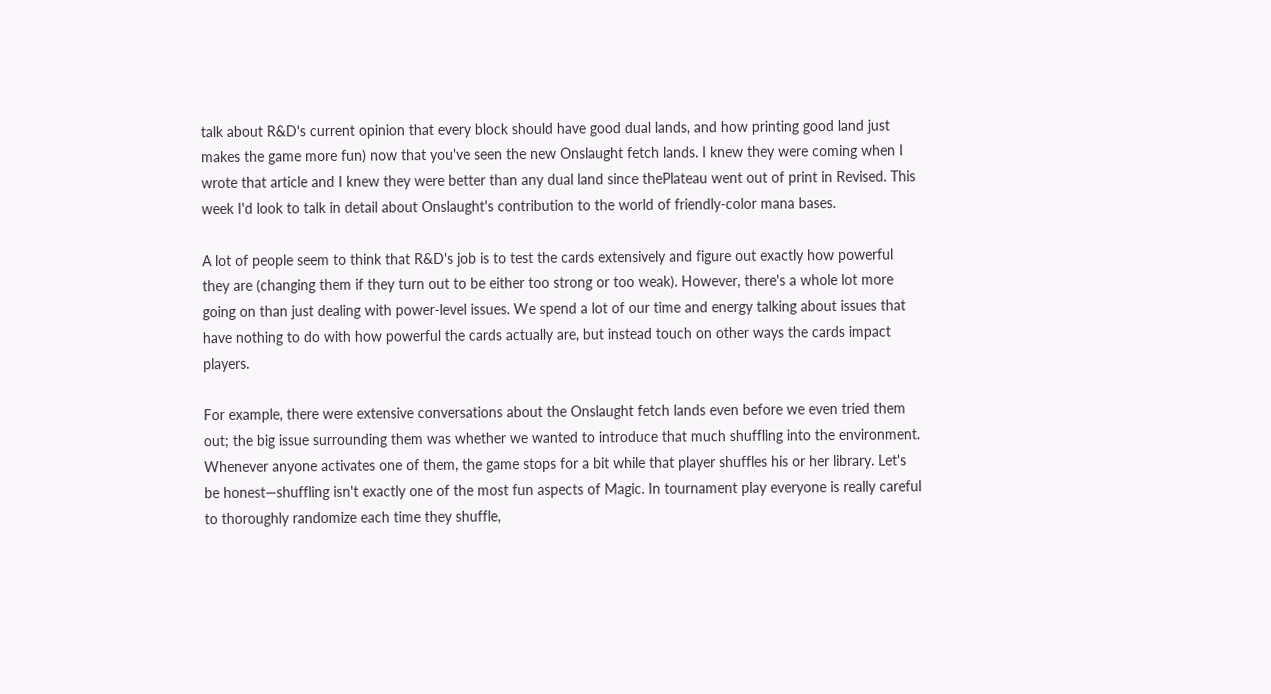talk about R&D's current opinion that every block should have good dual lands, and how printing good land just makes the game more fun) now that you've seen the new Onslaught fetch lands. I knew they were coming when I wrote that article and I knew they were better than any dual land since thePlateau went out of print in Revised. This week I'd look to talk in detail about Onslaught's contribution to the world of friendly-color mana bases.

A lot of people seem to think that R&D's job is to test the cards extensively and figure out exactly how powerful they are (changing them if they turn out to be either too strong or too weak). However, there's a whole lot more going on than just dealing with power-level issues. We spend a lot of our time and energy talking about issues that have nothing to do with how powerful the cards actually are, but instead touch on other ways the cards impact players.

For example, there were extensive conversations about the Onslaught fetch lands even before we even tried them out; the big issue surrounding them was whether we wanted to introduce that much shuffling into the environment. Whenever anyone activates one of them, the game stops for a bit while that player shuffles his or her library. Let's be honest—shuffling isn't exactly one of the most fun aspects of Magic. In tournament play everyone is really careful to thoroughly randomize each time they shuffle,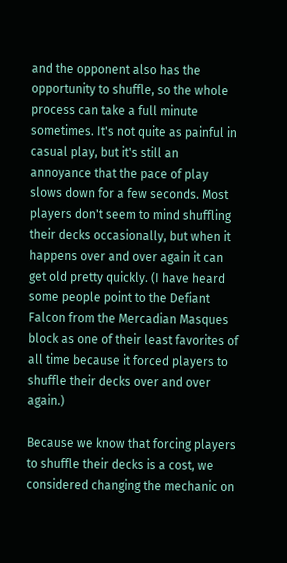and the opponent also has the opportunity to shuffle, so the whole process can take a full minute sometimes. It's not quite as painful in casual play, but it's still an annoyance that the pace of play slows down for a few seconds. Most players don't seem to mind shuffling their decks occasionally, but when it happens over and over again it can get old pretty quickly. (I have heard some people point to the Defiant Falcon from the Mercadian Masques block as one of their least favorites of all time because it forced players to shuffle their decks over and over again.)

Because we know that forcing players to shuffle their decks is a cost, we considered changing the mechanic on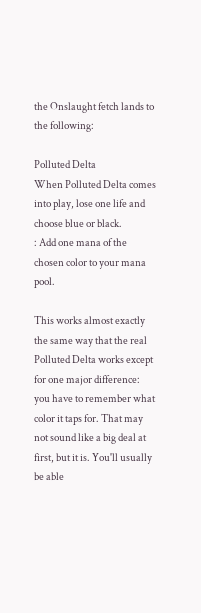the Onslaught fetch lands to the following:

Polluted Delta
When Polluted Delta comes into play, lose one life and choose blue or black.
: Add one mana of the chosen color to your mana pool.

This works almost exactly the same way that the real Polluted Delta works except for one major difference: you have to remember what color it taps for. That may not sound like a big deal at first, but it is. You'll usually be able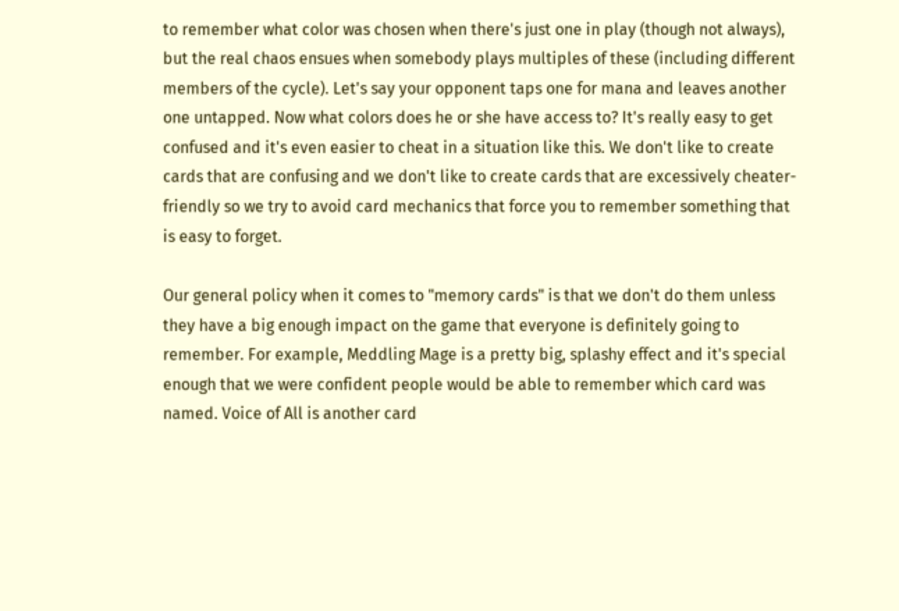to remember what color was chosen when there's just one in play (though not always), but the real chaos ensues when somebody plays multiples of these (including different members of the cycle). Let's say your opponent taps one for mana and leaves another one untapped. Now what colors does he or she have access to? It's really easy to get confused and it's even easier to cheat in a situation like this. We don't like to create cards that are confusing and we don't like to create cards that are excessively cheater-friendly so we try to avoid card mechanics that force you to remember something that is easy to forget.

Our general policy when it comes to "memory cards" is that we don't do them unless they have a big enough impact on the game that everyone is definitely going to remember. For example, Meddling Mage is a pretty big, splashy effect and it's special enough that we were confident people would be able to remember which card was named. Voice of All is another card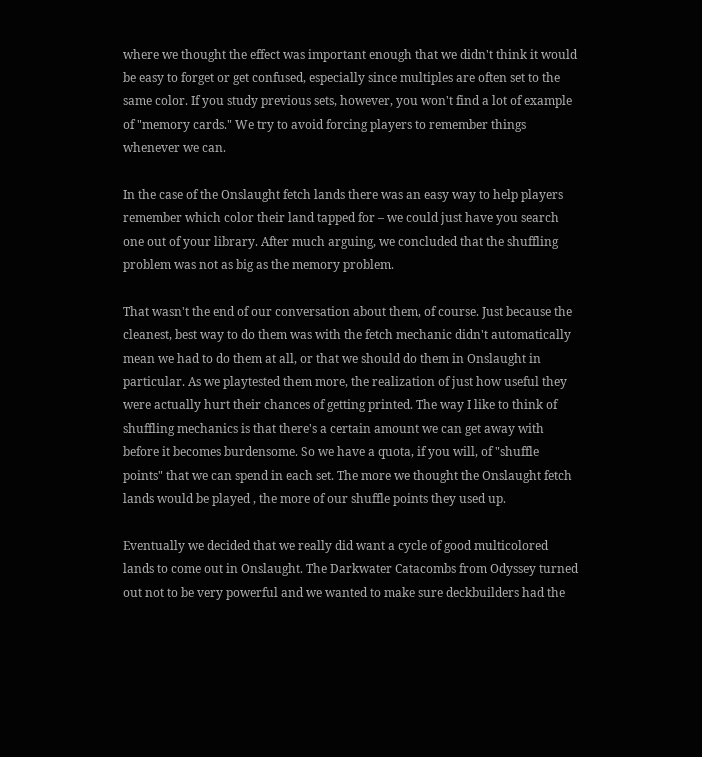where we thought the effect was important enough that we didn't think it would be easy to forget or get confused, especially since multiples are often set to the same color. If you study previous sets, however, you won't find a lot of example of "memory cards." We try to avoid forcing players to remember things whenever we can.

In the case of the Onslaught fetch lands there was an easy way to help players remember which color their land tapped for – we could just have you search one out of your library. After much arguing, we concluded that the shuffling problem was not as big as the memory problem.

That wasn't the end of our conversation about them, of course. Just because the cleanest, best way to do them was with the fetch mechanic didn't automatically mean we had to do them at all, or that we should do them in Onslaught in particular. As we playtested them more, the realization of just how useful they were actually hurt their chances of getting printed. The way I like to think of shuffling mechanics is that there's a certain amount we can get away with before it becomes burdensome. So we have a quota, if you will, of "shuffle points" that we can spend in each set. The more we thought the Onslaught fetch lands would be played , the more of our shuffle points they used up.

Eventually we decided that we really did want a cycle of good multicolored lands to come out in Onslaught. The Darkwater Catacombs from Odyssey turned out not to be very powerful and we wanted to make sure deckbuilders had the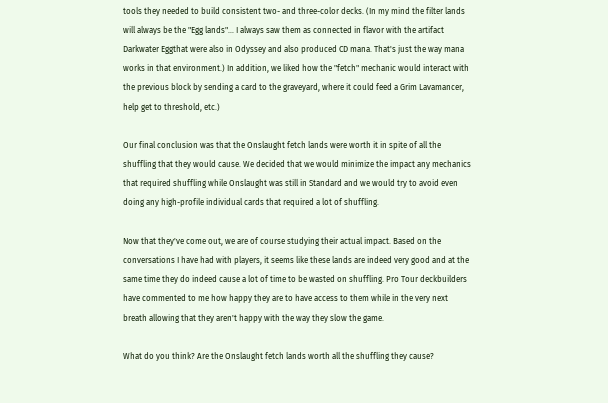tools they needed to build consistent two- and three-color decks. (In my mind the filter lands will always be the "Egg lands"… I always saw them as connected in flavor with the artifact Darkwater Eggthat were also in Odyssey and also produced CD mana. That's just the way mana works in that environment.) In addition, we liked how the "fetch" mechanic would interact with the previous block by sending a card to the graveyard, where it could feed a Grim Lavamancer, help get to threshold, etc.)

Our final conclusion was that the Onslaught fetch lands were worth it in spite of all the shuffling that they would cause. We decided that we would minimize the impact any mechanics that required shuffling while Onslaught was still in Standard and we would try to avoid even doing any high-profile individual cards that required a lot of shuffling.

Now that they've come out, we are of course studying their actual impact. Based on the conversations I have had with players, it seems like these lands are indeed very good and at the same time they do indeed cause a lot of time to be wasted on shuffling. Pro Tour deckbuilders have commented to me how happy they are to have access to them while in the very next breath allowing that they aren't happy with the way they slow the game.

What do you think? Are the Onslaught fetch lands worth all the shuffling they cause?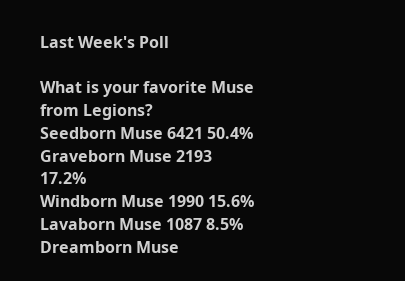Last Week's Poll

What is your favorite Muse from Legions?
Seedborn Muse 6421 50.4%
Graveborn Muse 2193 17.2%
Windborn Muse 1990 15.6%
Lavaborn Muse 1087 8.5%
Dreamborn Muse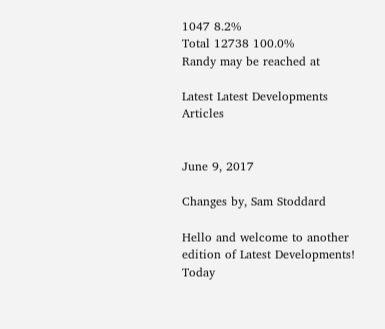1047 8.2%
Total 12738 100.0%
Randy may be reached at

Latest Latest Developments Articles


June 9, 2017

Changes by, Sam Stoddard

Hello and welcome to another edition of Latest Developments! Today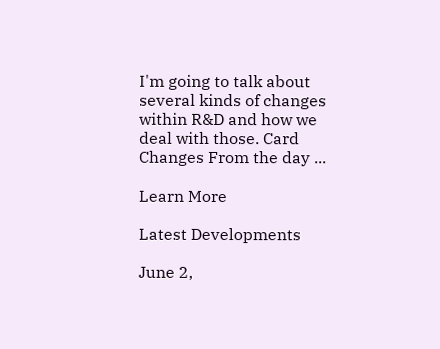I'm going to talk about several kinds of changes within R&D and how we deal with those. Card Changes From the day ...

Learn More

Latest Developments

June 2,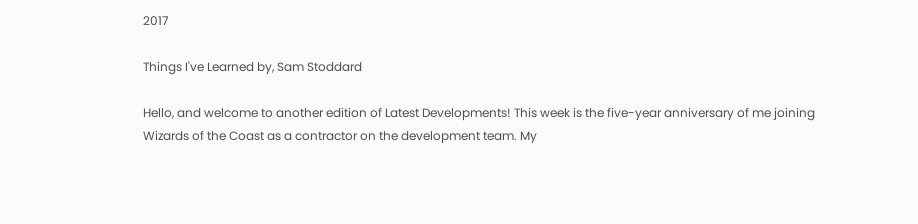2017

Things I've Learned by, Sam Stoddard

Hello, and welcome to another edition of Latest Developments! This week is the five-year anniversary of me joining Wizards of the Coast as a contractor on the development team. My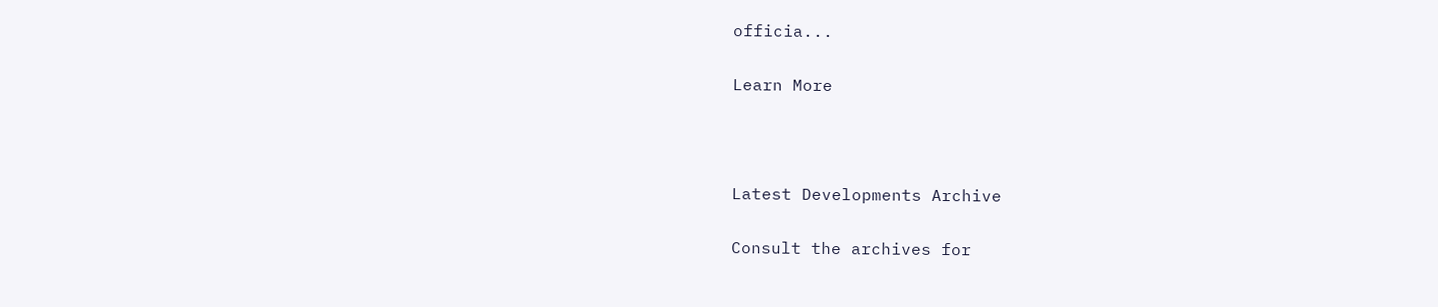officia...

Learn More



Latest Developments Archive

Consult the archives for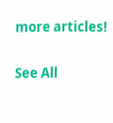more articles!

See All